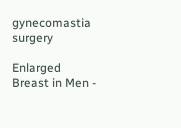gynecomastia surgery

Enlarged Breast in Men -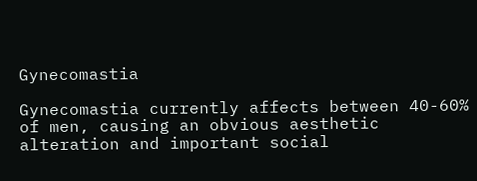Gynecomastia

Gynecomastia currently affects between 40-60% of men, causing an obvious aesthetic alteration and important social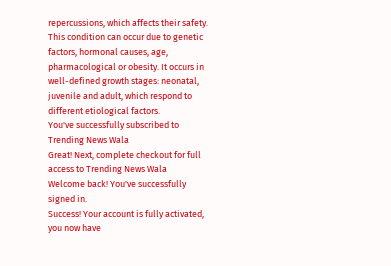repercussions, which affects their safety. This condition can occur due to genetic factors, hormonal causes, age, pharmacological or obesity. It occurs in well-defined growth stages: neonatal, juvenile and adult, which respond to different etiological factors.
You've successfully subscribed to Trending News Wala
Great! Next, complete checkout for full access to Trending News Wala
Welcome back! You've successfully signed in.
Success! Your account is fully activated, you now have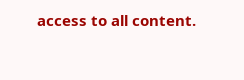access to all content.